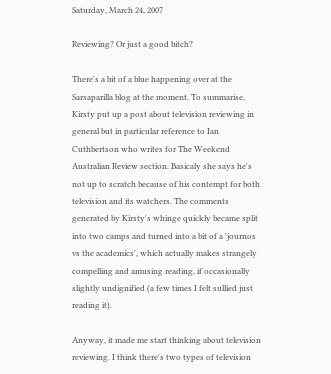Saturday, March 24, 2007

Reviewing? Or just a good bitch?

There's a bit of a blue happening over at the Sarsaparilla blog at the moment. To summarise, Kirsty put up a post about television reviewing in general but in particular reference to Ian Cuthbertson who writes for The Weekend Australian Review section. Basicaly she says he's not up to scratch because of his contempt for both television and its watchers. The comments generated by Kirsty's whinge quickly became split into two camps and turned into a bit of a 'journos vs the academics', which actually makes strangely compelling and amusing reading, if occasionally slightly undignified (a few times I felt sullied just reading it).

Anyway, it made me start thinking about television reviewing. I think there's two types of television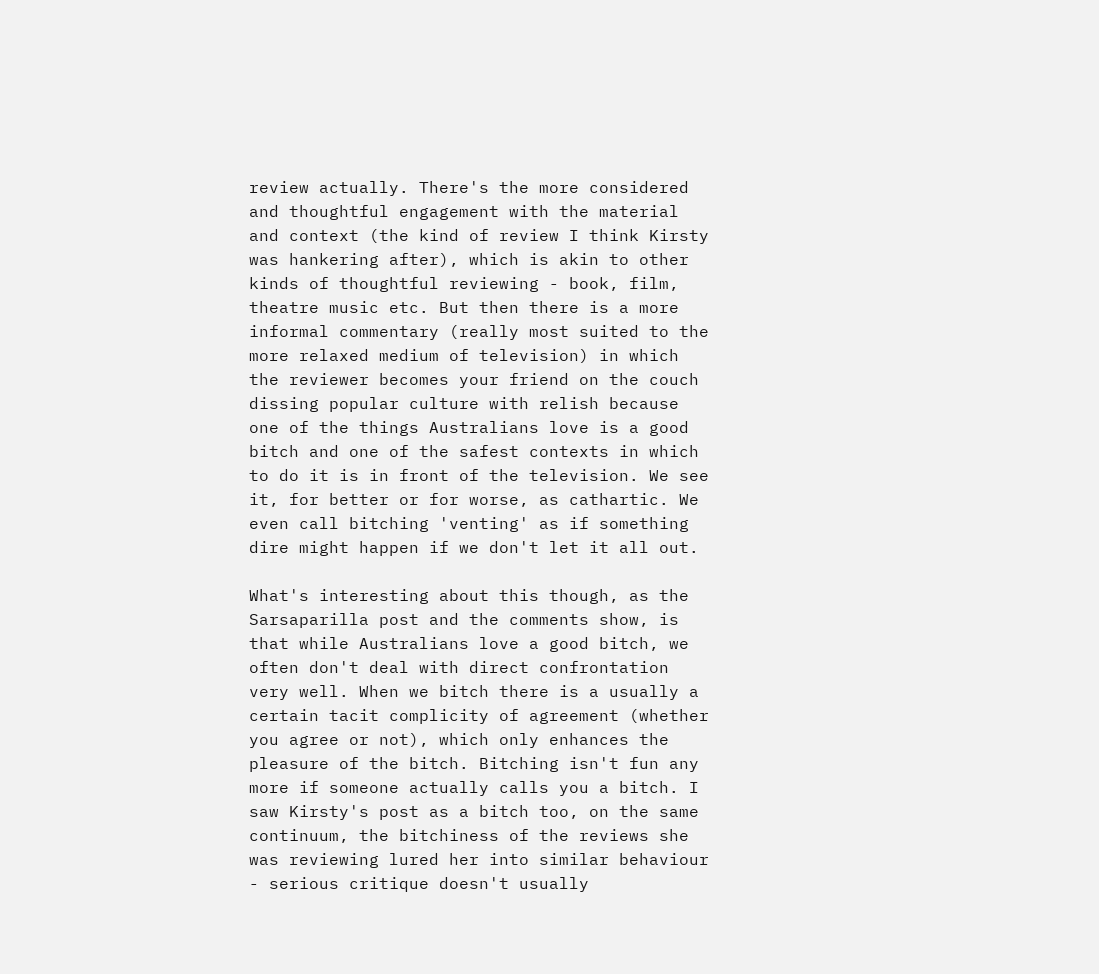review actually. There's the more considered and thoughtful engagement with the material and context (the kind of review I think Kirsty was hankering after), which is akin to other kinds of thoughtful reviewing - book, film, theatre music etc. But then there is a more informal commentary (really most suited to the more relaxed medium of television) in which the reviewer becomes your friend on the couch dissing popular culture with relish because one of the things Australians love is a good bitch and one of the safest contexts in which to do it is in front of the television. We see it, for better or for worse, as cathartic. We even call bitching 'venting' as if something dire might happen if we don't let it all out.

What's interesting about this though, as the Sarsaparilla post and the comments show, is that while Australians love a good bitch, we often don't deal with direct confrontation very well. When we bitch there is a usually a certain tacit complicity of agreement (whether you agree or not), which only enhances the pleasure of the bitch. Bitching isn't fun any more if someone actually calls you a bitch. I saw Kirsty's post as a bitch too, on the same continuum, the bitchiness of the reviews she was reviewing lured her into similar behaviour - serious critique doesn't usually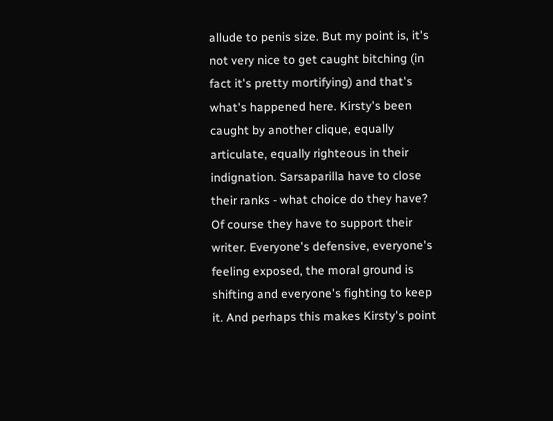allude to penis size. But my point is, it's not very nice to get caught bitching (in fact it's pretty mortifying) and that's what's happened here. Kirsty's been caught by another clique, equally articulate, equally righteous in their indignation. Sarsaparilla have to close their ranks - what choice do they have? Of course they have to support their writer. Everyone's defensive, everyone's feeling exposed, the moral ground is shifting and everyone's fighting to keep it. And perhaps this makes Kirsty's point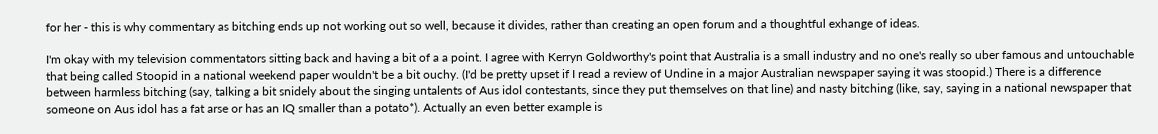for her - this is why commentary as bitching ends up not working out so well, because it divides, rather than creating an open forum and a thoughtful exhange of ideas.

I'm okay with my television commentators sitting back and having a bit of a a point. I agree with Kerryn Goldworthy's point that Australia is a small industry and no one's really so uber famous and untouchable that being called Stoopid in a national weekend paper wouldn't be a bit ouchy. (I'd be pretty upset if I read a review of Undine in a major Australian newspaper saying it was stoopid.) There is a difference between harmless bitching (say, talking a bit snidely about the singing untalents of Aus idol contestants, since they put themselves on that line) and nasty bitching (like, say, saying in a national newspaper that someone on Aus idol has a fat arse or has an IQ smaller than a potato*). Actually an even better example is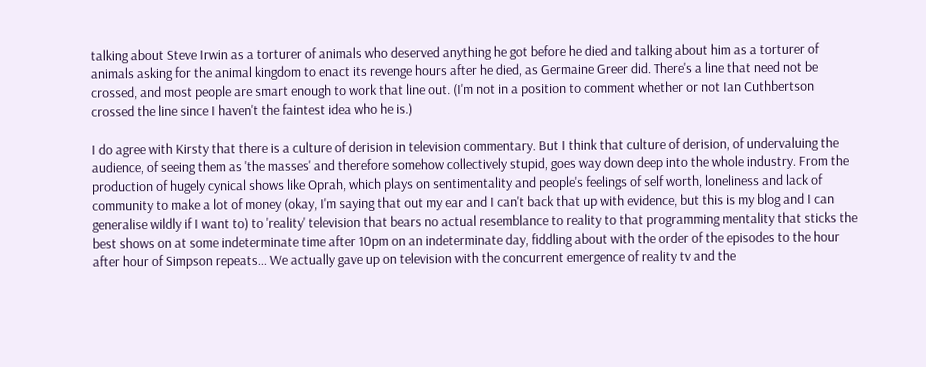talking about Steve Irwin as a torturer of animals who deserved anything he got before he died and talking about him as a torturer of animals asking for the animal kingdom to enact its revenge hours after he died, as Germaine Greer did. There's a line that need not be crossed, and most people are smart enough to work that line out. (I'm not in a position to comment whether or not Ian Cuthbertson crossed the line since I haven't the faintest idea who he is.)

I do agree with Kirsty that there is a culture of derision in television commentary. But I think that culture of derision, of undervaluing the audience, of seeing them as 'the masses' and therefore somehow collectively stupid, goes way down deep into the whole industry. From the production of hugely cynical shows like Oprah, which plays on sentimentality and people's feelings of self worth, loneliness and lack of community to make a lot of money (okay, I'm saying that out my ear and I can't back that up with evidence, but this is my blog and I can generalise wildly if I want to) to 'reality' television that bears no actual resemblance to reality to that programming mentality that sticks the best shows on at some indeterminate time after 10pm on an indeterminate day, fiddling about with the order of the episodes to the hour after hour of Simpson repeats... We actually gave up on television with the concurrent emergence of reality tv and the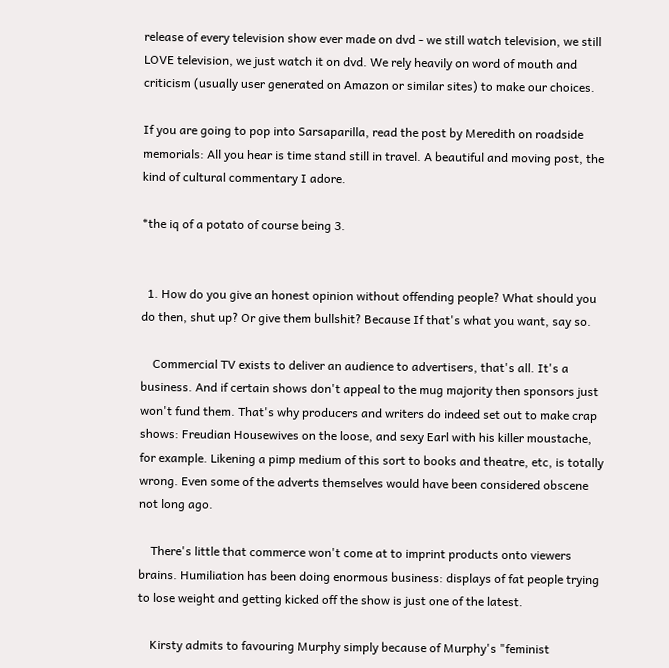release of every television show ever made on dvd - we still watch television, we still LOVE television, we just watch it on dvd. We rely heavily on word of mouth and criticism (usually user generated on Amazon or similar sites) to make our choices.

If you are going to pop into Sarsaparilla, read the post by Meredith on roadside memorials: All you hear is time stand still in travel. A beautiful and moving post, the kind of cultural commentary I adore.

*the iq of a potato of course being 3.


  1. How do you give an honest opinion without offending people? What should you do then, shut up? Or give them bullshit? Because If that's what you want, say so.

    Commercial TV exists to deliver an audience to advertisers, that's all. It's a business. And if certain shows don't appeal to the mug majority then sponsors just won't fund them. That's why producers and writers do indeed set out to make crap shows: Freudian Housewives on the loose, and sexy Earl with his killer moustache, for example. Likening a pimp medium of this sort to books and theatre, etc, is totally wrong. Even some of the adverts themselves would have been considered obscene not long ago.

    There's little that commerce won't come at to imprint products onto viewers brains. Humiliation has been doing enormous business: displays of fat people trying to lose weight and getting kicked off the show is just one of the latest.

    Kirsty admits to favouring Murphy simply because of Murphy's "feminist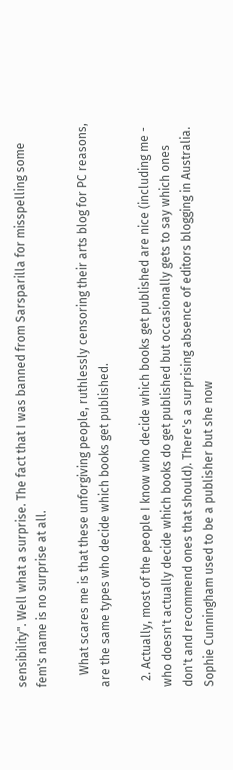sensibility". Well what a surprise. The fact that I was banned from Sarsparilla for misspelling some fem's name is no surprise at all.

    What scares me is that these unforgiving people, ruthlessly censoring their arts blog for PC reasons, are the same types who decide which books get published.

  2. Actually, most of the people I know who decide which books get published are nice (including me - who doesn't actually decide which books do get published but occasionally gets to say which ones don't and recommend ones that should). There's a surprising absence of editors blogging in Australia. Sophie Cunningham used to be a publisher but she now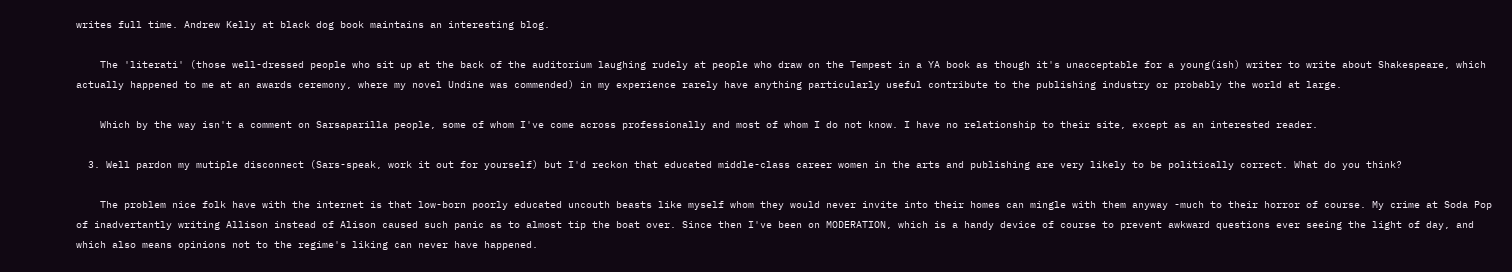writes full time. Andrew Kelly at black dog book maintains an interesting blog.

    The 'literati' (those well-dressed people who sit up at the back of the auditorium laughing rudely at people who draw on the Tempest in a YA book as though it's unacceptable for a young(ish) writer to write about Shakespeare, which actually happened to me at an awards ceremony, where my novel Undine was commended) in my experience rarely have anything particularly useful contribute to the publishing industry or probably the world at large.

    Which by the way isn't a comment on Sarsaparilla people, some of whom I've come across professionally and most of whom I do not know. I have no relationship to their site, except as an interested reader.

  3. Well pardon my mutiple disconnect (Sars-speak, work it out for yourself) but I'd reckon that educated middle-class career women in the arts and publishing are very likely to be politically correct. What do you think?

    The problem nice folk have with the internet is that low-born poorly educated uncouth beasts like myself whom they would never invite into their homes can mingle with them anyway -much to their horror of course. My crime at Soda Pop of inadvertantly writing Allison instead of Alison caused such panic as to almost tip the boat over. Since then I've been on MODERATION, which is a handy device of course to prevent awkward questions ever seeing the light of day, and which also means opinions not to the regime's liking can never have happened.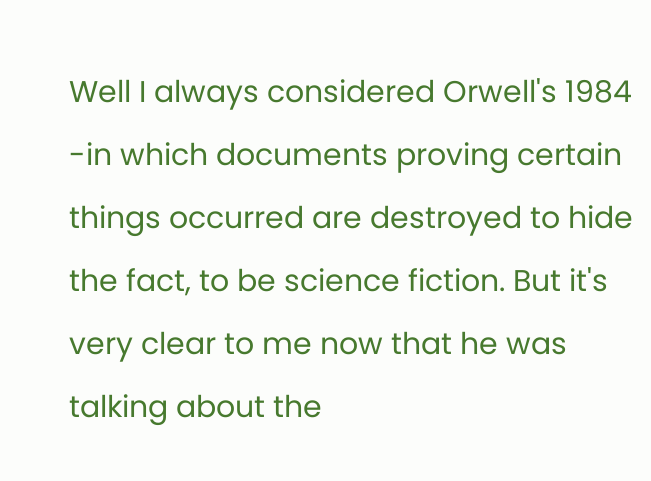Well I always considered Orwell's 1984 -in which documents proving certain things occurred are destroyed to hide the fact, to be science fiction. But it's very clear to me now that he was talking about the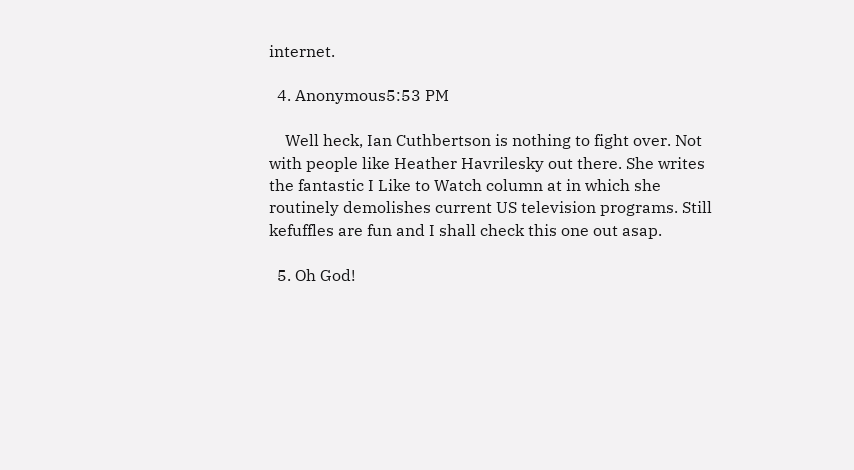internet.

  4. Anonymous5:53 PM

    Well heck, Ian Cuthbertson is nothing to fight over. Not with people like Heather Havrilesky out there. She writes the fantastic I Like to Watch column at in which she routinely demolishes current US television programs. Still kefuffles are fun and I shall check this one out asap.

  5. Oh God!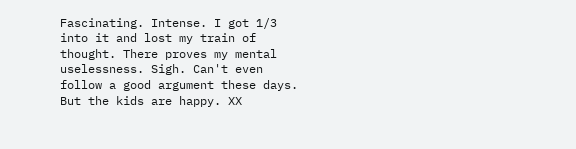Fascinating. Intense. I got 1/3 into it and lost my train of thought. There proves my mental uselessness. Sigh. Can't even follow a good argument these days. But the kids are happy. XX